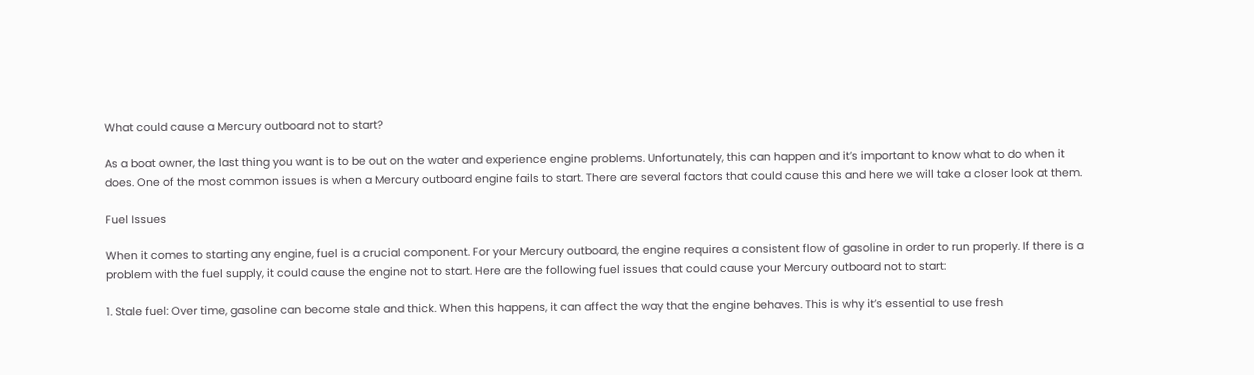What could cause a Mercury outboard not to start?

As a boat owner, the last thing you want is to be out on the water and experience engine problems. Unfortunately, this can happen and it’s important to know what to do when it does. One of the most common issues is when a Mercury outboard engine fails to start. There are several factors that could cause this and here we will take a closer look at them.

Fuel Issues

When it comes to starting any engine, fuel is a crucial component. For your Mercury outboard, the engine requires a consistent flow of gasoline in order to run properly. If there is a problem with the fuel supply, it could cause the engine not to start. Here are the following fuel issues that could cause your Mercury outboard not to start:

1. Stale fuel: Over time, gasoline can become stale and thick. When this happens, it can affect the way that the engine behaves. This is why it’s essential to use fresh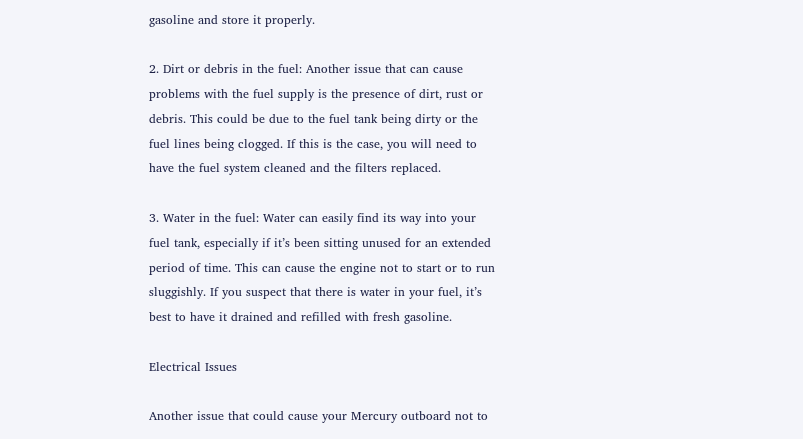gasoline and store it properly.

2. Dirt or debris in the fuel: Another issue that can cause problems with the fuel supply is the presence of dirt, rust or debris. This could be due to the fuel tank being dirty or the fuel lines being clogged. If this is the case, you will need to have the fuel system cleaned and the filters replaced.

3. Water in the fuel: Water can easily find its way into your fuel tank, especially if it’s been sitting unused for an extended period of time. This can cause the engine not to start or to run sluggishly. If you suspect that there is water in your fuel, it’s best to have it drained and refilled with fresh gasoline.

Electrical Issues

Another issue that could cause your Mercury outboard not to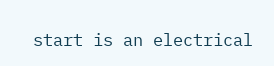start is an electrical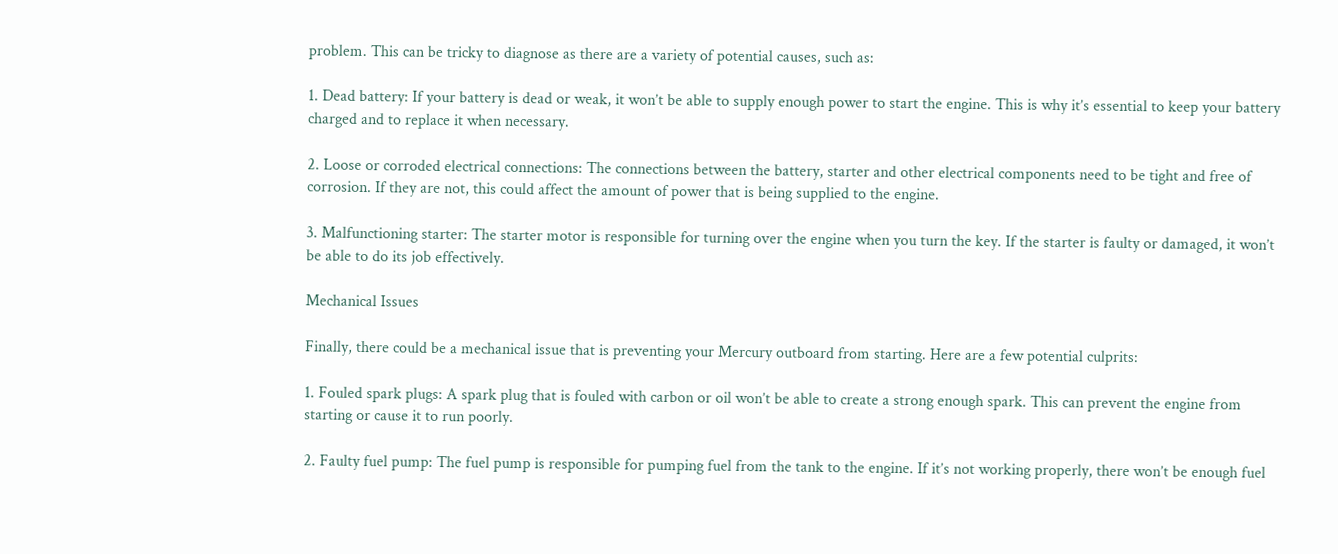problem. This can be tricky to diagnose as there are a variety of potential causes, such as:

1. Dead battery: If your battery is dead or weak, it won’t be able to supply enough power to start the engine. This is why it’s essential to keep your battery charged and to replace it when necessary.

2. Loose or corroded electrical connections: The connections between the battery, starter and other electrical components need to be tight and free of corrosion. If they are not, this could affect the amount of power that is being supplied to the engine.

3. Malfunctioning starter: The starter motor is responsible for turning over the engine when you turn the key. If the starter is faulty or damaged, it won’t be able to do its job effectively.

Mechanical Issues

Finally, there could be a mechanical issue that is preventing your Mercury outboard from starting. Here are a few potential culprits:

1. Fouled spark plugs: A spark plug that is fouled with carbon or oil won’t be able to create a strong enough spark. This can prevent the engine from starting or cause it to run poorly.

2. Faulty fuel pump: The fuel pump is responsible for pumping fuel from the tank to the engine. If it’s not working properly, there won’t be enough fuel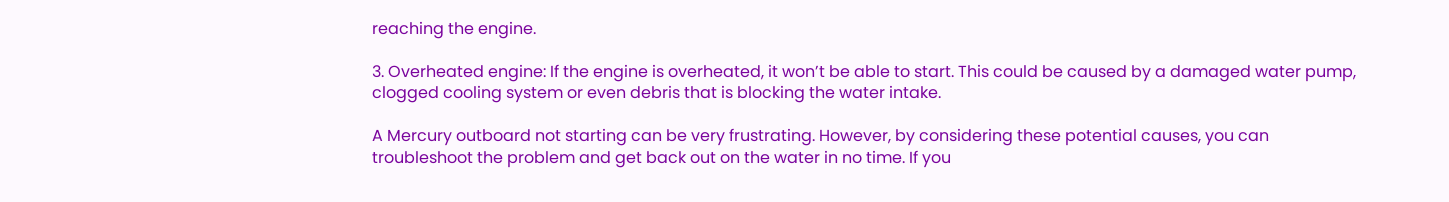reaching the engine.

3. Overheated engine: If the engine is overheated, it won’t be able to start. This could be caused by a damaged water pump, clogged cooling system or even debris that is blocking the water intake.

A Mercury outboard not starting can be very frustrating. However, by considering these potential causes, you can troubleshoot the problem and get back out on the water in no time. If you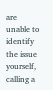are unable to identify the issue yourself, calling a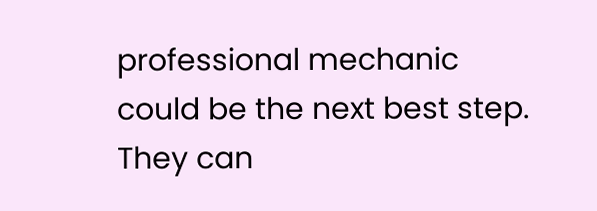professional mechanic could be the next best step. They can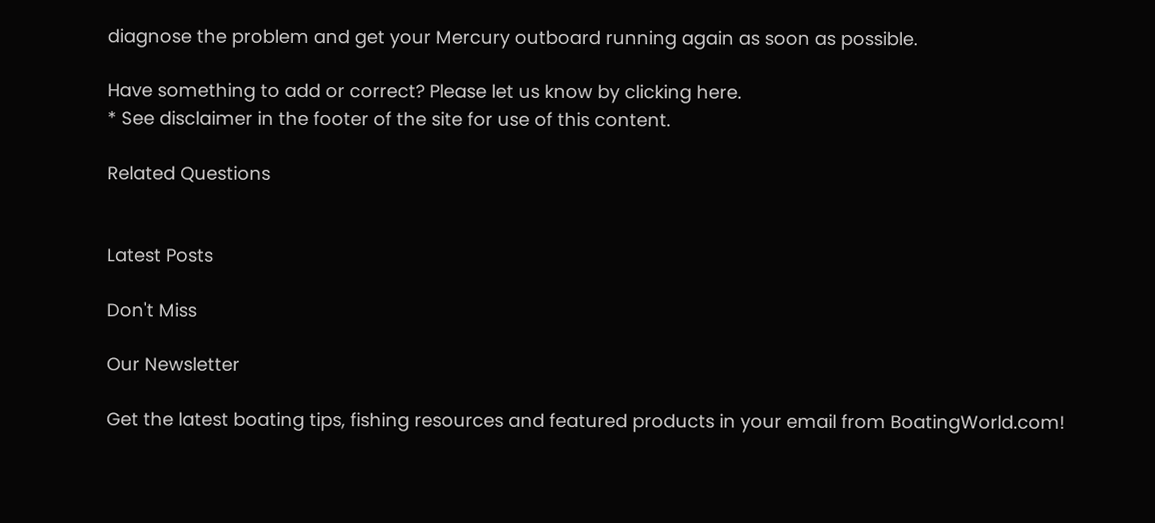diagnose the problem and get your Mercury outboard running again as soon as possible.

Have something to add or correct? Please let us know by clicking here.
* See disclaimer in the footer of the site for use of this content.

Related Questions


Latest Posts

Don't Miss

Our Newsletter

Get the latest boating tips, fishing resources and featured products in your email from BoatingWorld.com!